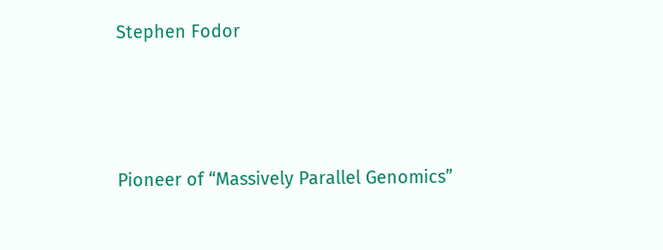Stephen Fodor



Pioneer of “Massively Parallel Genomics”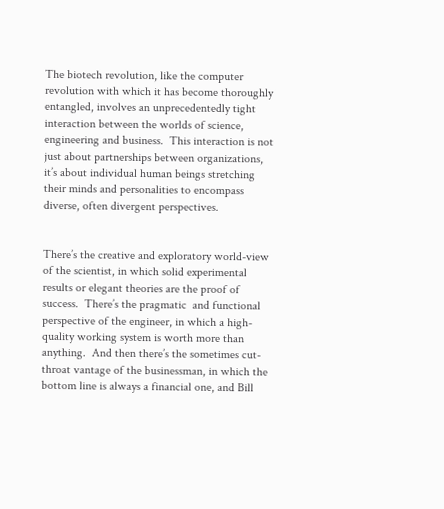The biotech revolution, like the computer revolution with which it has become thoroughly entangled, involves an unprecedentedly tight interaction between the worlds of science, engineering and business.  This interaction is not just about partnerships between organizations, it’s about individual human beings stretching their minds and personalities to encompass diverse, often divergent perspectives.


There’s the creative and exploratory world-view of the scientist, in which solid experimental results or elegant theories are the proof of success.  There’s the pragmatic  and functional perspective of the engineer, in which a high-quality working system is worth more than anything.  And then there’s the sometimes cut-throat vantage of the businessman, in which the bottom line is always a financial one, and Bill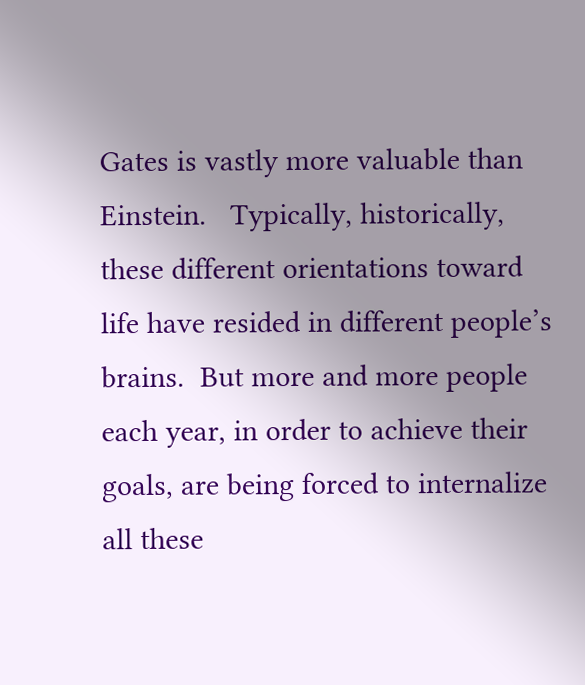Gates is vastly more valuable than Einstein.   Typically, historically, these different orientations toward life have resided in different people’s brains.  But more and more people each year, in order to achieve their goals, are being forced to internalize all these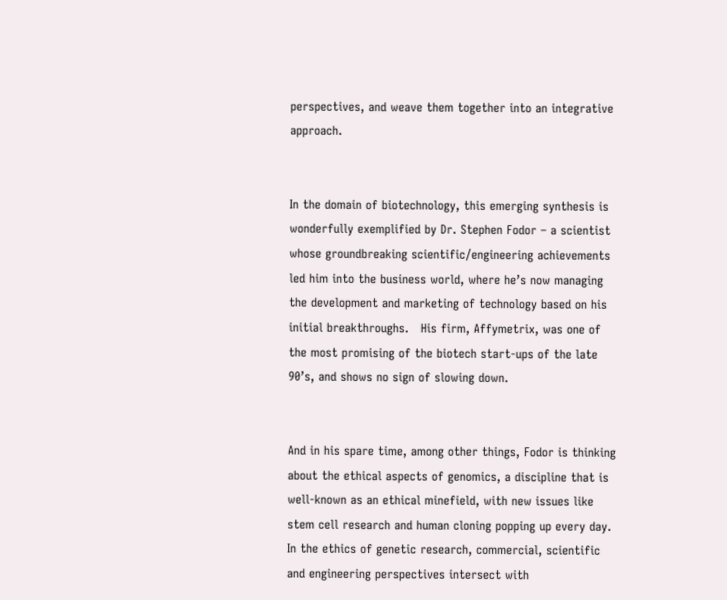perspectives, and weave them together into an integrative approach.


In the domain of biotechnology, this emerging synthesis is wonderfully exemplified by Dr. Stephen Fodor – a scientist whose groundbreaking scientific/engineering achievements led him into the business world, where he’s now managing the development and marketing of technology based on his initial breakthroughs.   His firm, Affymetrix, was one of the most promising of the biotech start-ups of the late 90’s, and shows no sign of slowing down.


And in his spare time, among other things, Fodor is thinking about the ethical aspects of genomics, a discipline that is well-known as an ethical minefield, with new issues like stem cell research and human cloning popping up every day.   In the ethics of genetic research, commercial, scientific and engineering perspectives intersect with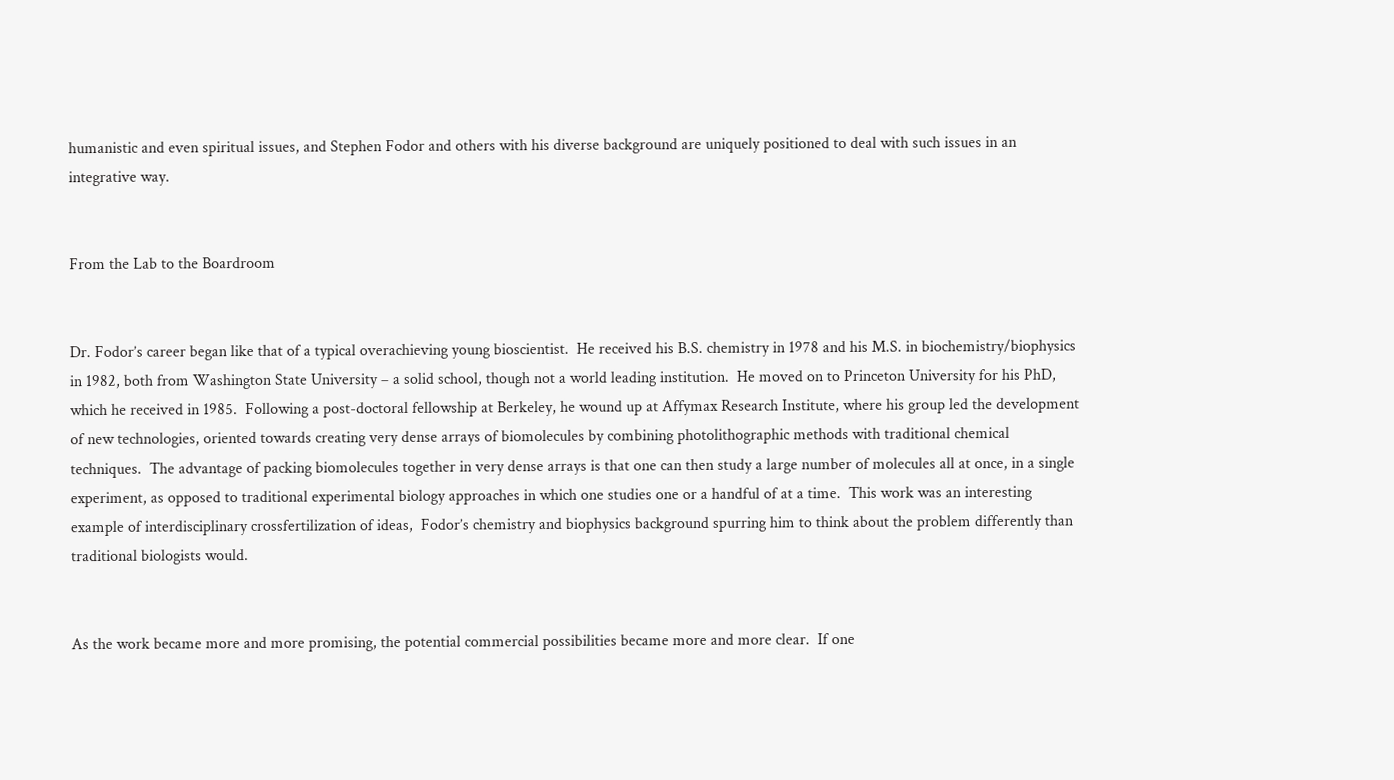humanistic and even spiritual issues, and Stephen Fodor and others with his diverse background are uniquely positioned to deal with such issues in an integrative way.


From the Lab to the Boardroom


Dr. Fodor’s career began like that of a typical overachieving young bioscientist.  He received his B.S. chemistry in 1978 and his M.S. in biochemistry/biophysics in 1982, both from Washington State University – a solid school, though not a world leading institution.  He moved on to Princeton University for his PhD, which he received in 1985.  Following a post-doctoral fellowship at Berkeley, he wound up at Affymax Research Institute, where his group led the development of new technologies, oriented towards creating very dense arrays of biomolecules by combining photolithographic methods with traditional chemical techniques.  The advantage of packing biomolecules together in very dense arrays is that one can then study a large number of molecules all at once, in a single experiment, as opposed to traditional experimental biology approaches in which one studies one or a handful of at a time.  This work was an interesting example of interdisciplinary crossfertilization of ideas,  Fodor’s chemistry and biophysics background spurring him to think about the problem differently than traditional biologists would.


As the work became more and more promising, the potential commercial possibilities became more and more clear.  If one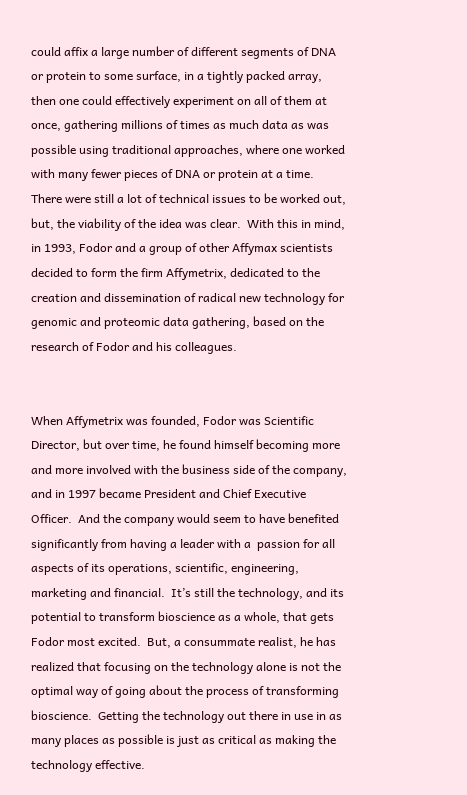could affix a large number of different segments of DNA or protein to some surface, in a tightly packed array, then one could effectively experiment on all of them at once, gathering millions of times as much data as was possible using traditional approaches, where one worked with many fewer pieces of DNA or protein at a time.   There were still a lot of technical issues to be worked out, but, the viability of the idea was clear.  With this in mind, in 1993, Fodor and a group of other Affymax scientists decided to form the firm Affymetrix, dedicated to the creation and dissemination of radical new technology for genomic and proteomic data gathering, based on the research of Fodor and his colleagues.


When Affymetrix was founded, Fodor was Scientific Director, but over time, he found himself becoming more and more involved with the business side of the company, and in 1997 became President and Chief Executive Officer.  And the company would seem to have benefited significantly from having a leader with a  passion for all aspects of its operations, scientific, engineering, marketing and financial.  It’s still the technology, and its potential to transform bioscience as a whole, that gets Fodor most excited.  But, a consummate realist, he has realized that focusing on the technology alone is not the optimal way of going about the process of transforming bioscience.  Getting the technology out there in use in as many places as possible is just as critical as making the technology effective.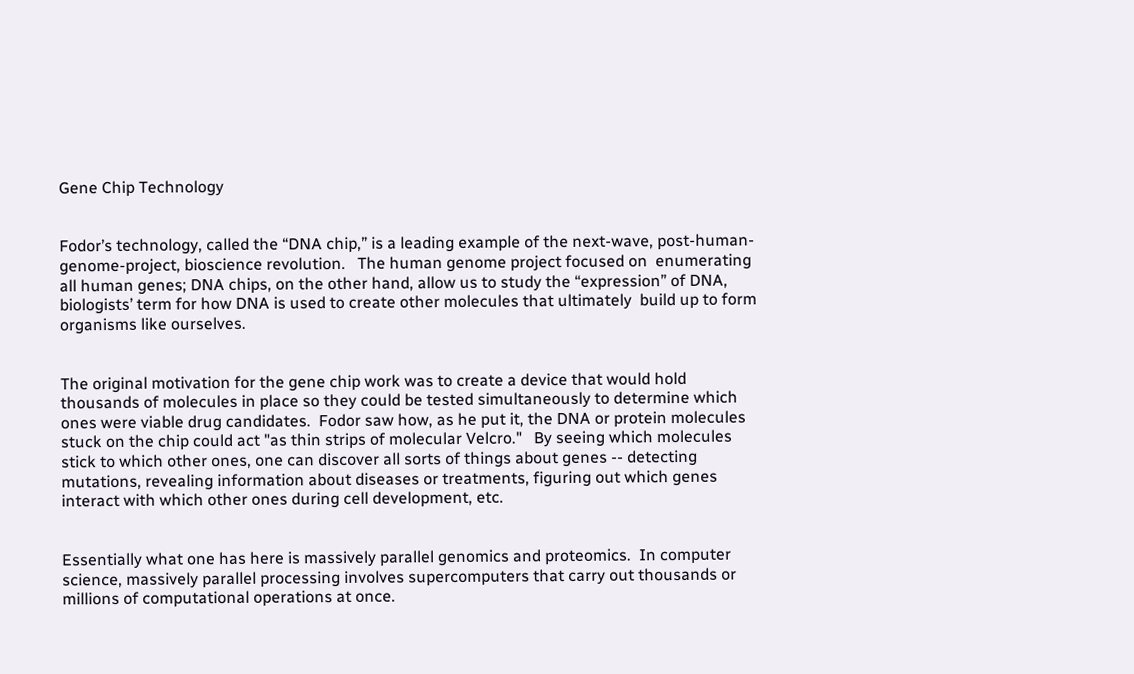Gene Chip Technology


Fodor’s technology, called the “DNA chip,” is a leading example of the next-wave, post-human-genome-project, bioscience revolution.   The human genome project focused on  enumerating all human genes; DNA chips, on the other hand, allow us to study the “expression” of DNA, biologists’ term for how DNA is used to create other molecules that ultimately  build up to form organisms like ourselves.


The original motivation for the gene chip work was to create a device that would hold thousands of molecules in place so they could be tested simultaneously to determine which ones were viable drug candidates.  Fodor saw how, as he put it, the DNA or protein molecules stuck on the chip could act "as thin strips of molecular Velcro."   By seeing which molecules stick to which other ones, one can discover all sorts of things about genes -- detecting mutations, revealing information about diseases or treatments, figuring out which genes interact with which other ones during cell development, etc.


Essentially what one has here is massively parallel genomics and proteomics.  In computer science, massively parallel processing involves supercomputers that carry out thousands or millions of computational operations at once.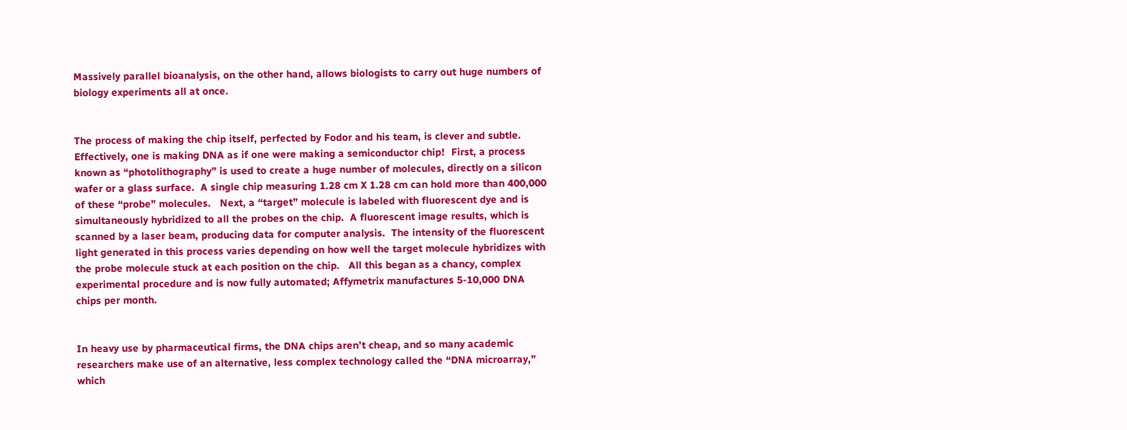Massively parallel bioanalysis, on the other hand, allows biologists to carry out huge numbers of biology experiments all at once.


The process of making the chip itself, perfected by Fodor and his team, is clever and subtle.  Effectively, one is making DNA as if one were making a semiconductor chip!  First, a process known as “photolithography” is used to create a huge number of molecules, directly on a silicon wafer or a glass surface.  A single chip measuring 1.28 cm X 1.28 cm can hold more than 400,000 of these “probe” molecules.   Next, a “target” molecule is labeled with fluorescent dye and is simultaneously hybridized to all the probes on the chip.  A fluorescent image results, which is  scanned by a laser beam, producing data for computer analysis.  The intensity of the fluorescent light generated in this process varies depending on how well the target molecule hybridizes with the probe molecule stuck at each position on the chip.   All this began as a chancy, complex experimental procedure and is now fully automated; Affymetrix manufactures 5-10,000 DNA chips per month.


In heavy use by pharmaceutical firms, the DNA chips aren’t cheap, and so many academic researchers make use of an alternative, less complex technology called the “DNA microarray,” which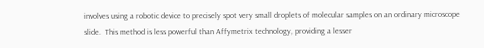involves using a robotic device to precisely spot very small droplets of molecular samples on an ordinary microscope slide.  This method is less powerful than Affymetrix technology, providing a lesser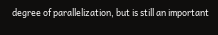degree of parallelization, but is still an important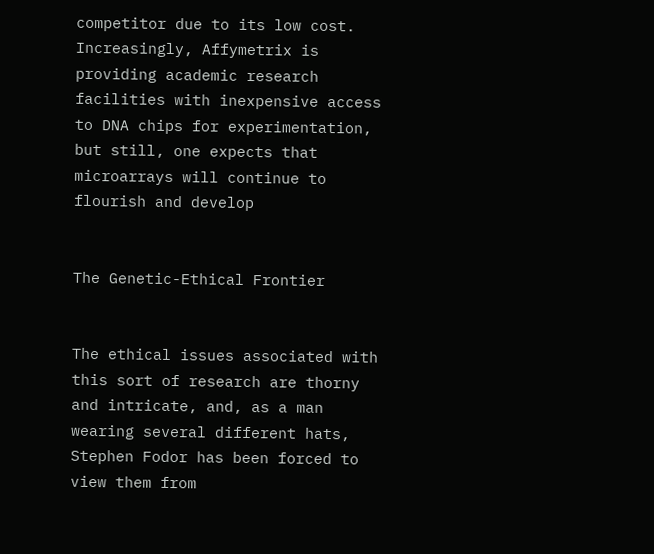competitor due to its low cost.  Increasingly, Affymetrix is providing academic research facilities with inexpensive access to DNA chips for experimentation, but still, one expects that microarrays will continue to flourish and develop


The Genetic-Ethical Frontier


The ethical issues associated with this sort of research are thorny and intricate, and, as a man wearing several different hats, Stephen Fodor has been forced to view them from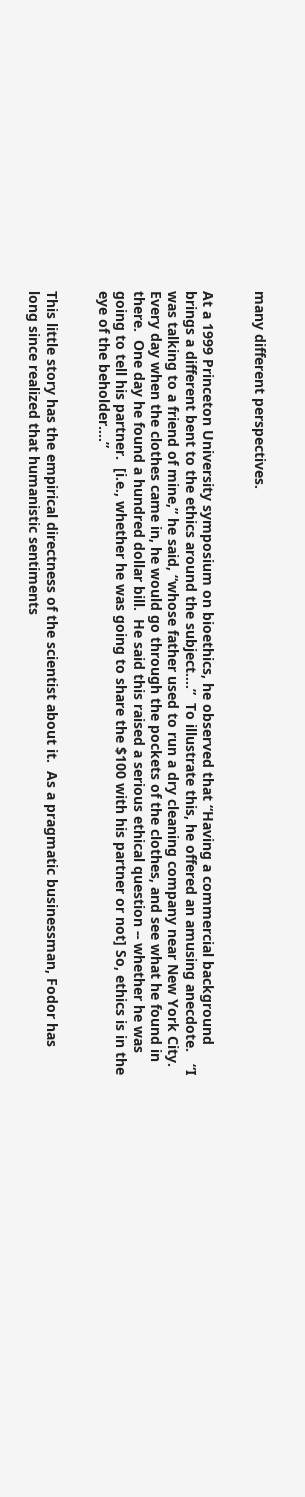many different perspectives.


At a 1999 Princeton University symposium on bioethics, he observed that “Having a commercial background brings a different bent to the ethics around the subject….”  To illustrate this, he offered an amusing anecdote.   “I was talking to a friend of mine,” he said, “whose father used to run a dry cleaning company near New York City.  Every day when the clothes came in, he would go through the pockets of the clothes, and see what he found in there.  One day he found a hundred dollar bill.  He said this raised a serious ethical question -- whether he was going to tell his partner.  [i.e., whether he was going to share the $100 with his partner or not] So, ethics is in the eye of the beholder….”


This little story has the empirical directness of the scientist about it.  As a pragmatic businessman, Fodor has long since realized that humanistic sentiments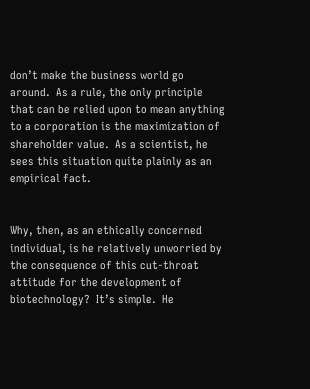don’t make the business world go around.  As a rule, the only principle that can be relied upon to mean anything to a corporation is the maximization of shareholder value.  As a scientist, he sees this situation quite plainly as an empirical fact.


Why, then, as an ethically concerned individual, is he relatively unworried by the consequence of this cut-throat attitude for the development of biotechnology?  It’s simple.  He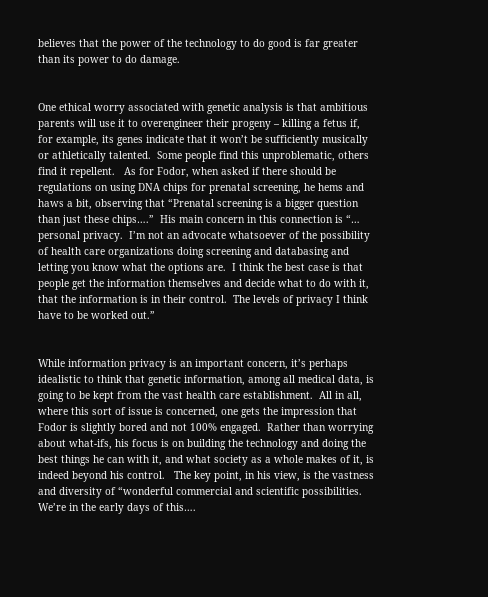believes that the power of the technology to do good is far greater than its power to do damage.


One ethical worry associated with genetic analysis is that ambitious parents will use it to overengineer their progeny – killing a fetus if, for example, its genes indicate that it won’t be sufficiently musically or athletically talented.  Some people find this unproblematic, others find it repellent.   As for Fodor, when asked if there should be regulations on using DNA chips for prenatal screening, he hems and haws a bit, observing that “Prenatal screening is a bigger question than just these chips….”  His main concern in this connection is “…  personal privacy.  I’m not an advocate whatsoever of the possibility of health care organizations doing screening and databasing and letting you know what the options are.  I think the best case is that people get the information themselves and decide what to do with it, that the information is in their control.  The levels of privacy I think have to be worked out.”


While information privacy is an important concern, it’s perhaps idealistic to think that genetic information, among all medical data, is going to be kept from the vast health care establishment.  All in all, where this sort of issue is concerned, one gets the impression that Fodor is slightly bored and not 100% engaged.  Rather than worrying about what-ifs, his focus is on building the technology and doing the best things he can with it, and what society as a whole makes of it, is indeed beyond his control.   The key point, in his view, is the vastness and diversity of “wonderful commercial and scientific possibilities.  We’re in the early days of this….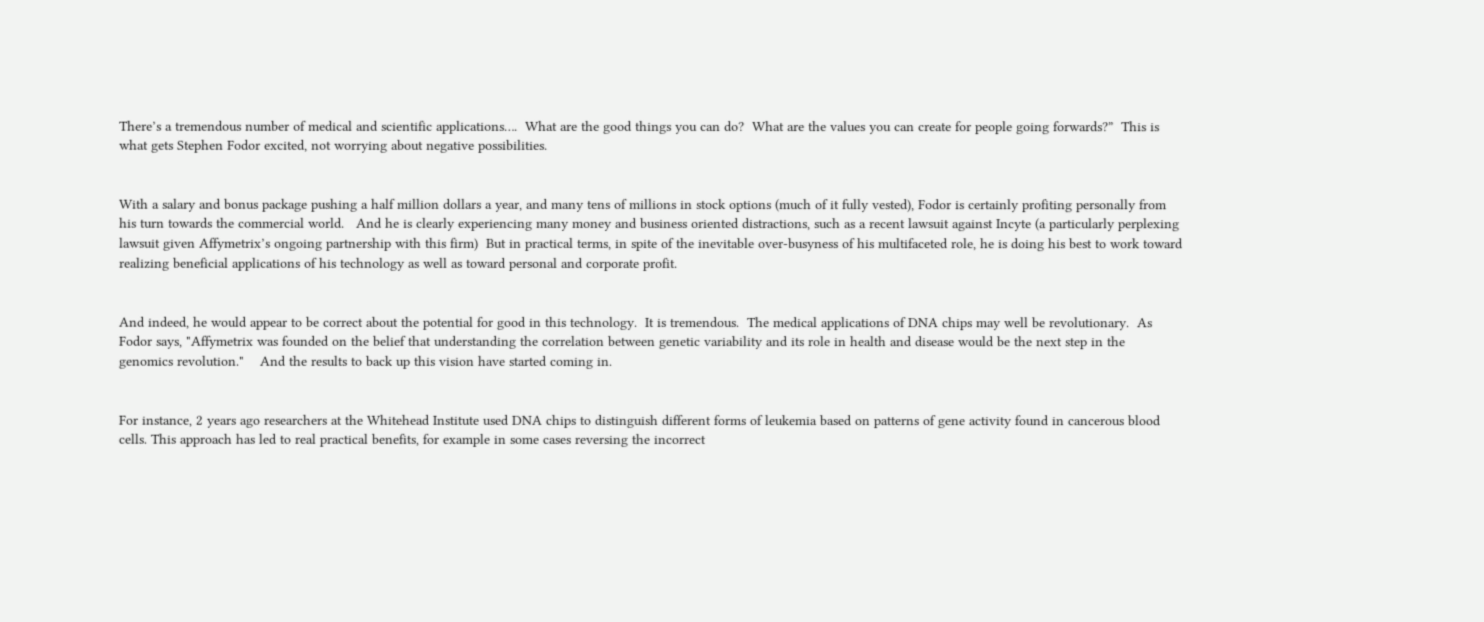There’s a tremendous number of medical and scientific applications….  What are the good things you can do?  What are the values you can create for people going forwards?”  This is what gets Stephen Fodor excited, not worrying about negative possibilities.


With a salary and bonus package pushing a half million dollars a year, and many tens of millions in stock options (much of it fully vested), Fodor is certainly profiting personally from his turn towards the commercial world.   And he is clearly experiencing many money and business oriented distractions, such as a recent lawsuit against Incyte (a particularly perplexing lawsuit given Affymetrix’s ongoing partnership with this firm)  But in practical terms, in spite of the inevitable over-busyness of his multifaceted role, he is doing his best to work toward realizing beneficial applications of his technology as well as toward personal and corporate profit.


And indeed, he would appear to be correct about the potential for good in this technology.  It is tremendous.  The medical applications of DNA chips may well be revolutionary.  As Fodor says, "Affymetrix was founded on the belief that understanding the correlation between genetic variability and its role in health and disease would be the next step in the genomics revolution."    And the results to back up this vision have started coming in.


For instance, 2 years ago researchers at the Whitehead Institute used DNA chips to distinguish different forms of leukemia based on patterns of gene activity found in cancerous blood cells. This approach has led to real practical benefits, for example in some cases reversing the incorrect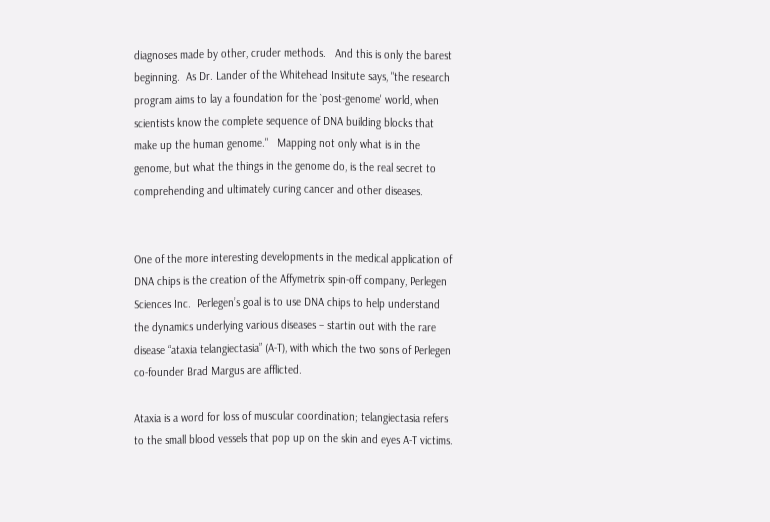diagnoses made by other, cruder methods.   And this is only the barest beginning.  As Dr. Lander of the Whitehead Insitute says, "the research program aims to lay a foundation for the `post-genome' world, when scientists know the complete sequence of DNA building blocks that make up the human genome."   Mapping not only what is in the genome, but what the things in the genome do, is the real secret to comprehending and ultimately curing cancer and other diseases.


One of the more interesting developments in the medical application of DNA chips is the creation of the Affymetrix spin-off company, Perlegen Sciences Inc.  Perlegen’s goal is to use DNA chips to help understand the dynamics underlying various diseases – startin out with the rare disease “ataxia telangiectasia” (A-T), with which the two sons of Perlegen co-founder Brad Margus are afflicted.

Ataxia is a word for loss of muscular coordination; telangiectasia refers to the small blood vessels that pop up on the skin and eyes A-T victims.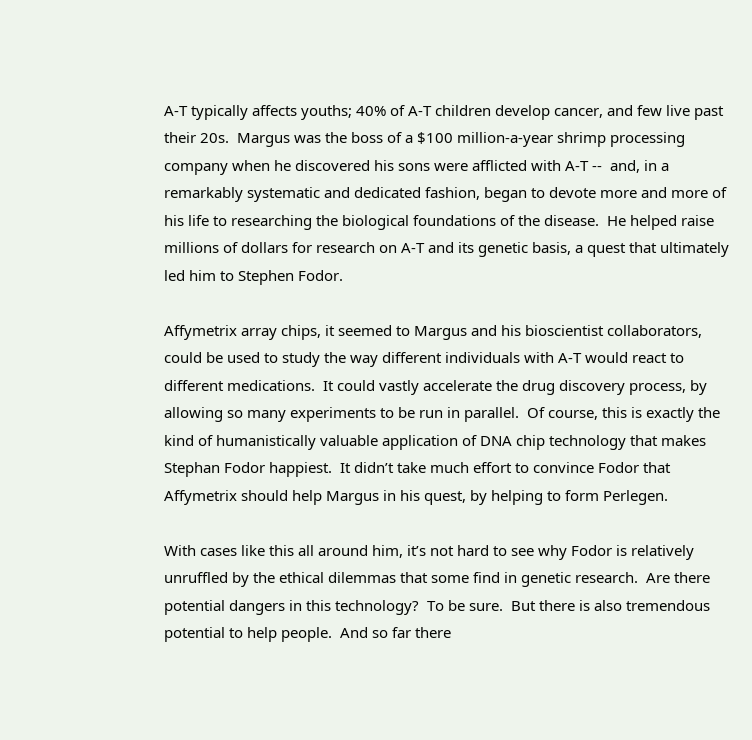A-T typically affects youths; 40% of A-T children develop cancer, and few live past their 20s.  Margus was the boss of a $100 million-a-year shrimp processing company when he discovered his sons were afflicted with A-T --  and, in a remarkably systematic and dedicated fashion, began to devote more and more of his life to researching the biological foundations of the disease.  He helped raise millions of dollars for research on A-T and its genetic basis, a quest that ultimately led him to Stephen Fodor.

Affymetrix array chips, it seemed to Margus and his bioscientist collaborators, could be used to study the way different individuals with A-T would react to different medications.  It could vastly accelerate the drug discovery process, by allowing so many experiments to be run in parallel.  Of course, this is exactly the kind of humanistically valuable application of DNA chip technology that makes Stephan Fodor happiest.  It didn’t take much effort to convince Fodor that Affymetrix should help Margus in his quest, by helping to form Perlegen.

With cases like this all around him, it’s not hard to see why Fodor is relatively unruffled by the ethical dilemmas that some find in genetic research.  Are there potential dangers in this technology?  To be sure.  But there is also tremendous potential to help people.  And so far there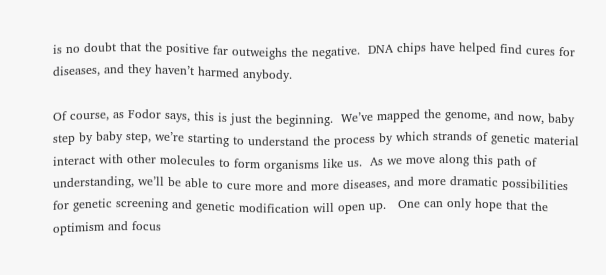is no doubt that the positive far outweighs the negative.  DNA chips have helped find cures for diseases, and they haven’t harmed anybody.

Of course, as Fodor says, this is just the beginning.  We’ve mapped the genome, and now, baby step by baby step, we’re starting to understand the process by which strands of genetic material interact with other molecules to form organisms like us.  As we move along this path of understanding, we’ll be able to cure more and more diseases, and more dramatic possibilities for genetic screening and genetic modification will open up.   One can only hope that the optimism and focus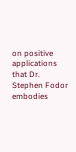on positive applications that Dr. Stephen Fodor embodies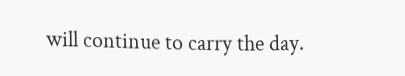will continue to carry the day.